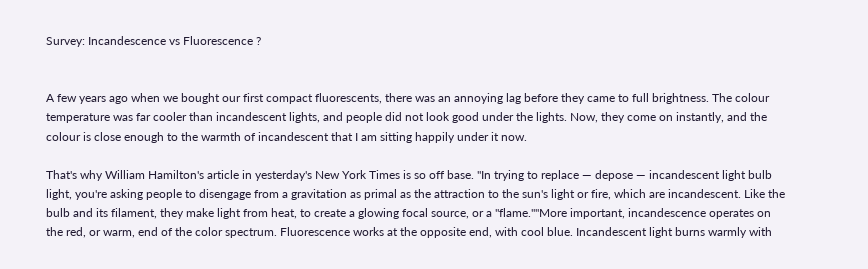Survey: Incandescence vs Fluorescence ?


A few years ago when we bought our first compact fluorescents, there was an annoying lag before they came to full brightness. The colour temperature was far cooler than incandescent lights, and people did not look good under the lights. Now, they come on instantly, and the colour is close enough to the warmth of incandescent that I am sitting happily under it now.

That's why William Hamilton's article in yesterday's New York Times is so off base. "In trying to replace — depose — incandescent light bulb light, you're asking people to disengage from a gravitation as primal as the attraction to the sun's light or fire, which are incandescent. Like the bulb and its filament, they make light from heat, to create a glowing focal source, or a "flame.""More important, incandescence operates on the red, or warm, end of the color spectrum. Fluorescence works at the opposite end, with cool blue. Incandescent light burns warmly with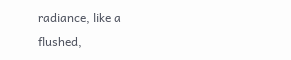radiance, like a flushed,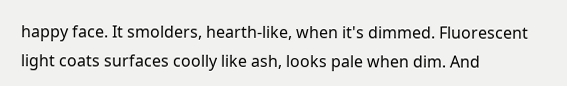happy face. It smolders, hearth-like, when it's dimmed. Fluorescent light coats surfaces coolly like ash, looks pale when dim. And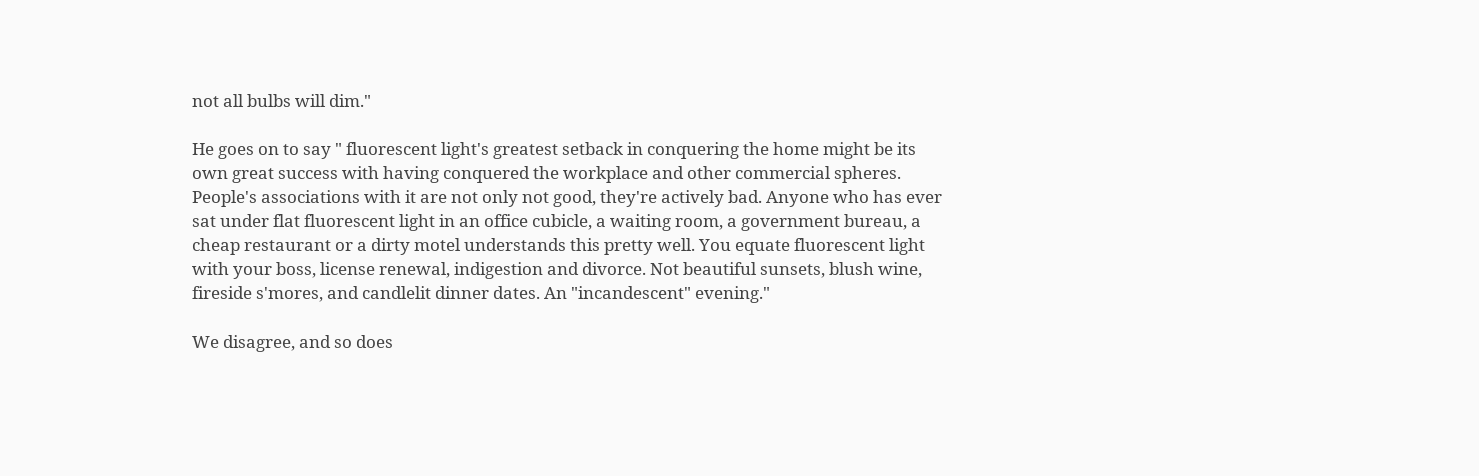not all bulbs will dim."

He goes on to say " fluorescent light's greatest setback in conquering the home might be its own great success with having conquered the workplace and other commercial spheres. People's associations with it are not only not good, they're actively bad. Anyone who has ever sat under flat fluorescent light in an office cubicle, a waiting room, a government bureau, a cheap restaurant or a dirty motel understands this pretty well. You equate fluorescent light with your boss, license renewal, indigestion and divorce. Not beautiful sunsets, blush wine, fireside s'mores, and candlelit dinner dates. An "incandescent" evening."

We disagree, and so does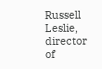Russell Leslie, director of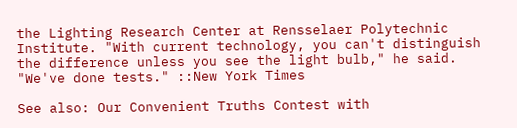the Lighting Research Center at Rensselaer Polytechnic Institute. "With current technology, you can't distinguish the difference unless you see the light bulb," he said. "We've done tests." ::New York Times

See also: Our Convenient Truths Contest with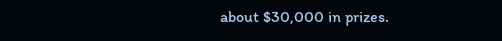about $30,000 in prizes.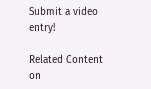Submit a video entry!

Related Content on